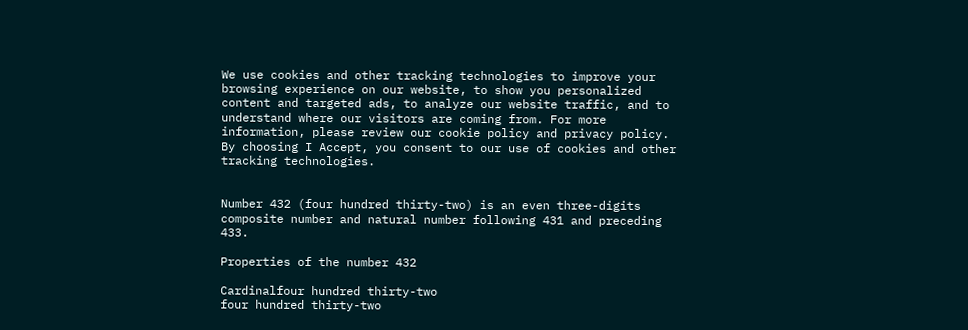We use cookies and other tracking technologies to improve your browsing experience on our website, to show you personalized content and targeted ads, to analyze our website traffic, and to understand where our visitors are coming from. For more information, please review our cookie policy and privacy policy.
By choosing I Accept, you consent to our use of cookies and other tracking technologies.


Number 432 (four hundred thirty-two) is an even three-digits composite number and natural number following 431 and preceding 433.

Properties of the number 432

Cardinalfour hundred thirty-two
four hundred thirty-two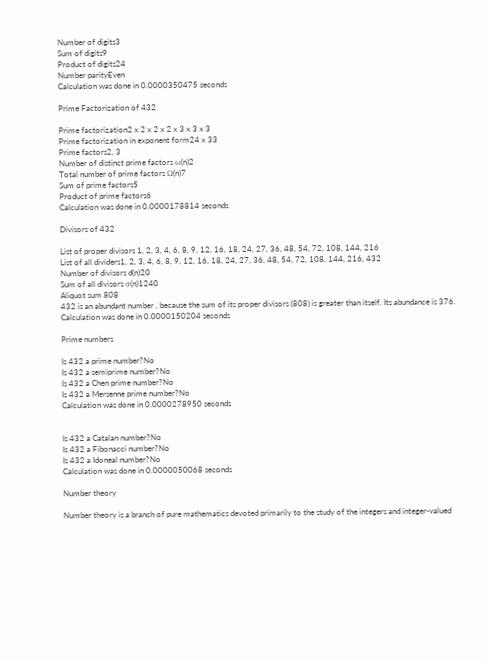Number of digits3
Sum of digits9
Product of digits24
Number parityEven
Calculation was done in 0.0000350475 seconds

Prime Factorization of 432

Prime factorization2 x 2 x 2 x 2 x 3 x 3 x 3
Prime factorization in exponent form24 x 33
Prime factors2, 3
Number of distinct prime factors ω(n)2
Total number of prime factors Ω(n)7
Sum of prime factors5
Product of prime factors6
Calculation was done in 0.0000178814 seconds

Divisors of 432

List of proper divisors 1, 2, 3, 4, 6, 8, 9, 12, 16, 18, 24, 27, 36, 48, 54, 72, 108, 144, 216
List of all dividers1, 2, 3, 4, 6, 8, 9, 12, 16, 18, 24, 27, 36, 48, 54, 72, 108, 144, 216, 432
Number of divisors d(n)20
Sum of all divisors σ(n)1240
Aliquot sum 808
432 is an abundant number , because the sum of its proper divisors (808) is greater than itself. Its abundance is 376.
Calculation was done in 0.0000150204 seconds

Prime numbers

Is 432 a prime number?No
Is 432 a semiprime number?No
Is 432 a Chen prime number?No
Is 432 a Mersenne prime number?No
Calculation was done in 0.0000278950 seconds


Is 432 a Catalan number?No
Is 432 a Fibonacci number?No
Is 432 a Idoneal number?No
Calculation was done in 0.0000050068 seconds

Number theory

Number theory is a branch of pure mathematics devoted primarily to the study of the integers and integer-valued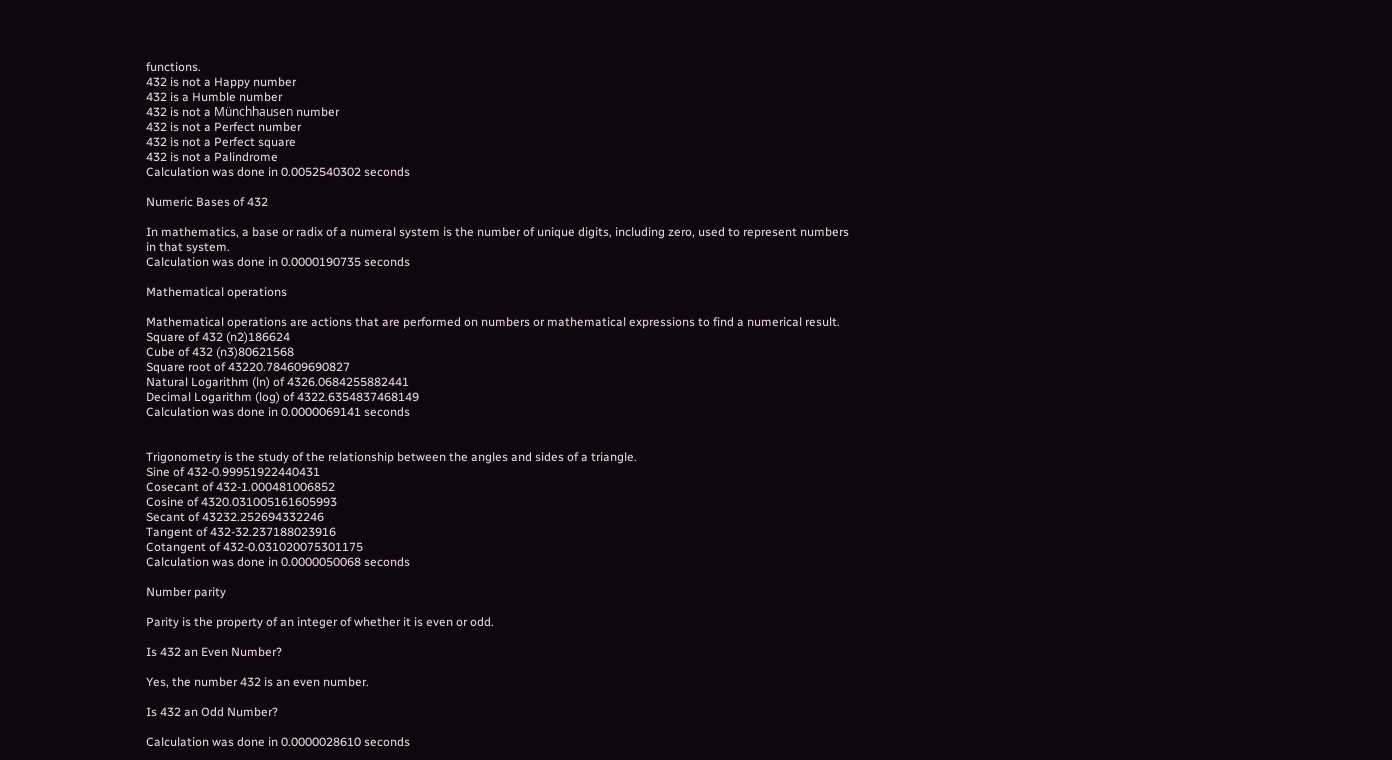functions.
432 is not a Happy number
432 is a Humble number
432 is not a Münchhausen number
432 is not a Perfect number
432 is not a Perfect square
432 is not a Palindrome
Calculation was done in 0.0052540302 seconds

Numeric Bases of 432

In mathematics, a base or radix of a numeral system is the number of unique digits, including zero, used to represent numbers in that system.
Calculation was done in 0.0000190735 seconds

Mathematical operations

Mathematical operations are actions that are performed on numbers or mathematical expressions to find a numerical result.
Square of 432 (n2)186624
Cube of 432 (n3)80621568
Square root of 43220.784609690827
Natural Logarithm (ln) of 4326.0684255882441
Decimal Logarithm (log) of 4322.6354837468149
Calculation was done in 0.0000069141 seconds


Trigonometry is the study of the relationship between the angles and sides of a triangle.
Sine of 432-0.99951922440431
Cosecant of 432-1.000481006852
Cosine of 4320.031005161605993
Secant of 43232.252694332246
Tangent of 432-32.237188023916
Cotangent of 432-0.031020075301175
Calculation was done in 0.0000050068 seconds

Number parity

Parity is the property of an integer of whether it is even or odd.

Is 432 an Even Number?

Yes, the number 432 is an even number.

Is 432 an Odd Number?

Calculation was done in 0.0000028610 seconds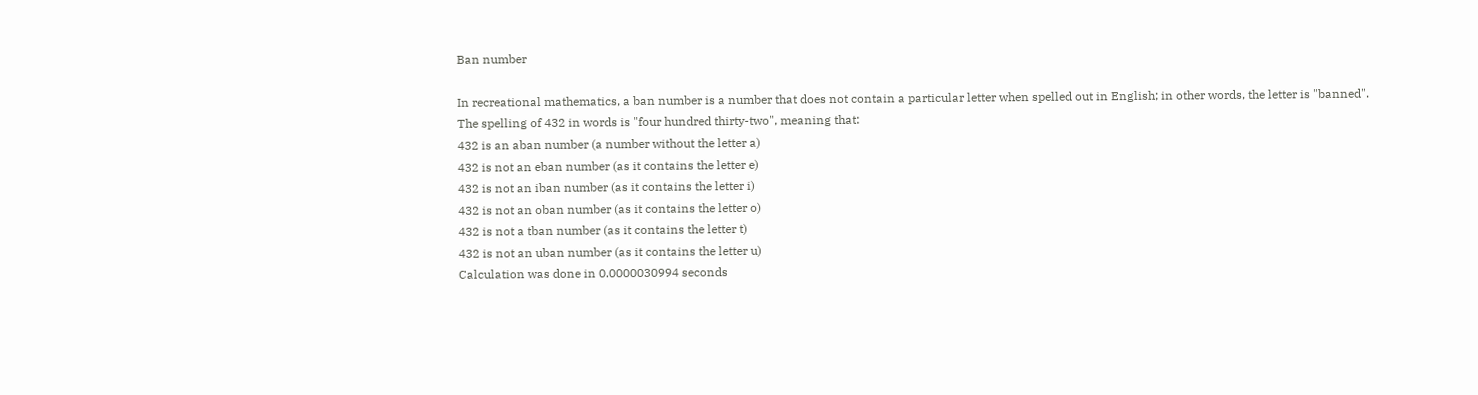Ban number

In recreational mathematics, a ban number is a number that does not contain a particular letter when spelled out in English; in other words, the letter is "banned".
The spelling of 432 in words is "four hundred thirty-two", meaning that:
432 is an aban number (a number without the letter a)
432 is not an eban number (as it contains the letter e)
432 is not an iban number (as it contains the letter i)
432 is not an oban number (as it contains the letter o)
432 is not a tban number (as it contains the letter t)
432 is not an uban number (as it contains the letter u)
Calculation was done in 0.0000030994 seconds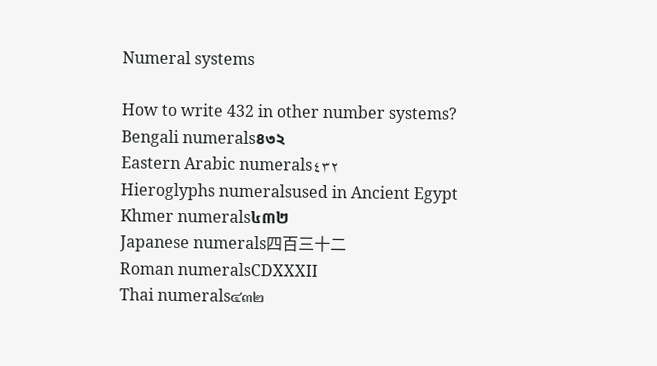Numeral systems

How to write 432 in other number systems?
Bengali numerals৪৩২
Eastern Arabic numerals٤٣٢
Hieroglyphs numeralsused in Ancient Egypt
Khmer numerals៤៣២
Japanese numerals四百三十二
Roman numeralsCDXXXII
Thai numerals๔๓๒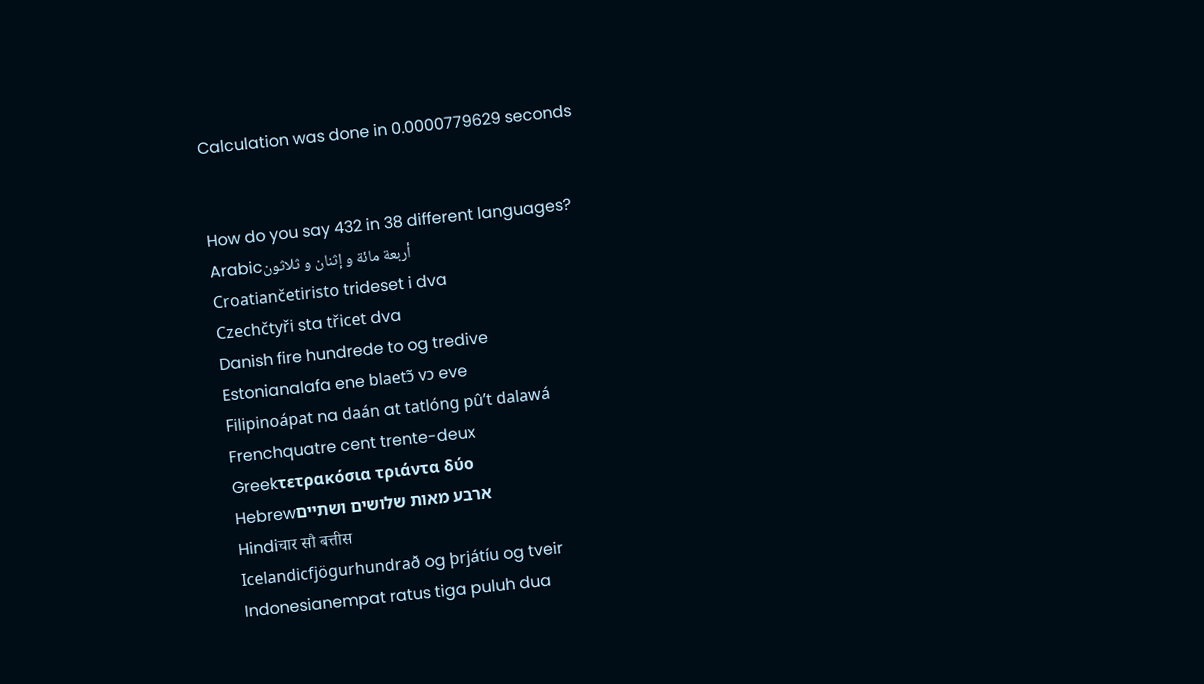Calculation was done in 0.0000779629 seconds


How do you say 432 in 38 different languages?
Arabicأربعة مائة و إثنان و ثلاثون
Croatiančetiristo trideset i dva
Czechčtyři sta třicet dva
Danish fire hundrede to og tredive
Estonianalafa ene blaetɔ̃ vɔ eve
Filipinoápat na daán at tatlóng pû’t dalawá
Frenchquatre cent trente-deux
Greekτετρακόσια τριάντα δύο
Hebrewארבע מאות שלושים ושתיים
Hindiचार सौ बत्तीस
Icelandicfjögurhundrað og þrjátíu og tveir
Indonesianempat ratus tiga puluh dua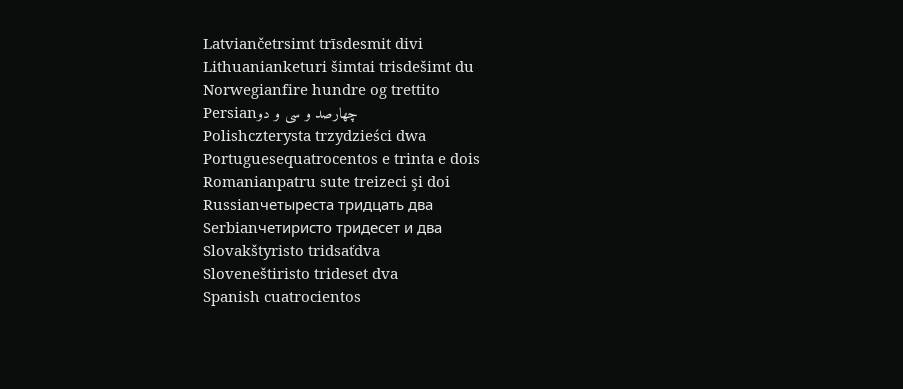Latviančetrsimt trīsdesmit divi
Lithuanianketuri šimtai trisdešimt du
Norwegianfire hundre og trettito
Persianچهارصد و سی و دو
Polishczterysta trzydzieści dwa
Portuguesequatrocentos e trinta e dois
Romanianpatru sute treizeci şi doi
Russianчетыреста тридцать два
Serbianчетиристо тридесет и два
Slovakštyristo tridsaťdva
Sloveneštiristo trideset dva
Spanish cuatrocientos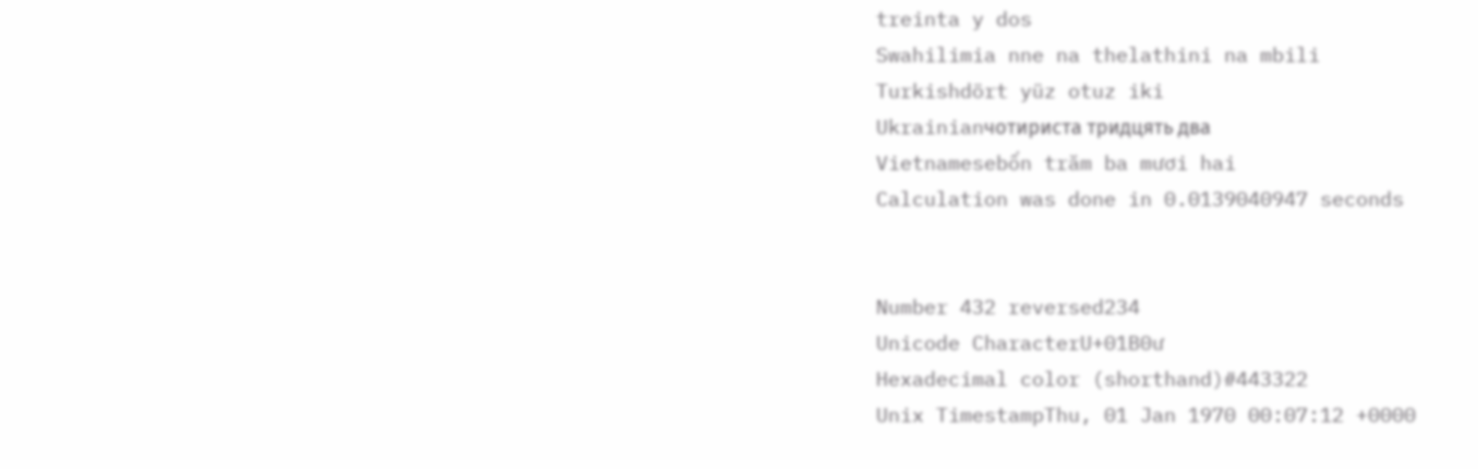treinta y dos
Swahilimia nne na thelathini na mbili
Turkishdört yüz otuz iki
Ukrainianчотириста тридцять два
Vietnamesebốn trăm ba mươi hai
Calculation was done in 0.0139040947 seconds


Number 432 reversed234
Unicode CharacterU+01B0ư
Hexadecimal color (shorthand)#443322
Unix TimestampThu, 01 Jan 1970 00:07:12 +0000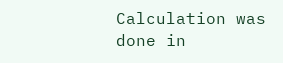Calculation was done in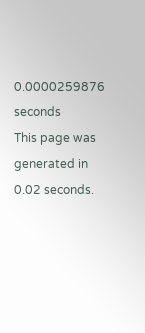0.0000259876 seconds
This page was generated in 0.02 seconds.